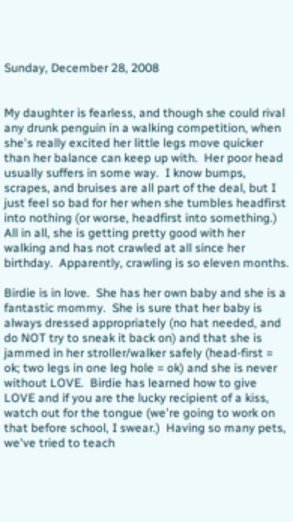Sunday, December 28, 2008


My daughter is fearless, and though she could rival any drunk penguin in a walking competition, when she's really excited her little legs move quicker than her balance can keep up with.  Her poor head usually suffers in some way.  I know bumps, scrapes, and bruises are all part of the deal, but I just feel so bad for her when she tumbles headfirst into nothing (or worse, headfirst into something.)  All in all, she is getting pretty good with her walking and has not crawled at all since her birthday.  Apparently, crawling is so eleven months.

Birdie is in love.  She has her own baby and she is a fantastic mommy.  She is sure that her baby is always dressed appropriately (no hat needed, and do NOT try to sneak it back on) and that she is jammed in her stroller/walker safely (head-first = ok; two legs in one leg hole = ok) and she is never without LOVE.  Birdie has learned how to give LOVE and if you are the lucky recipient of a kiss, watch out for the tongue (we're going to work on that before school, I swear.)  Having so many pets, we've tried to teach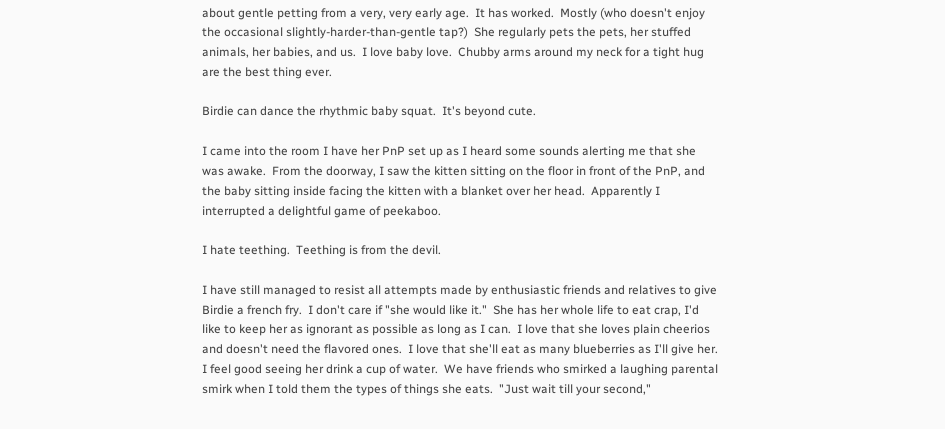about gentle petting from a very, very early age.  It has worked.  Mostly (who doesn't enjoy the occasional slightly-harder-than-gentle tap?)  She regularly pets the pets, her stuffed animals, her babies, and us.  I love baby love.  Chubby arms around my neck for a tight hug are the best thing ever.

Birdie can dance the rhythmic baby squat.  It's beyond cute.

I came into the room I have her PnP set up as I heard some sounds alerting me that she was awake.  From the doorway, I saw the kitten sitting on the floor in front of the PnP, and the baby sitting inside facing the kitten with a blanket over her head.  Apparently I interrupted a delightful game of peekaboo.

I hate teething.  Teething is from the devil.

I have still managed to resist all attempts made by enthusiastic friends and relatives to give Birdie a french fry.  I don't care if "she would like it."  She has her whole life to eat crap, I'd like to keep her as ignorant as possible as long as I can.  I love that she loves plain cheerios and doesn't need the flavored ones.  I love that she'll eat as many blueberries as I'll give her.  I feel good seeing her drink a cup of water.  We have friends who smirked a laughing parental smirk when I told them the types of things she eats.  "Just wait till your second,"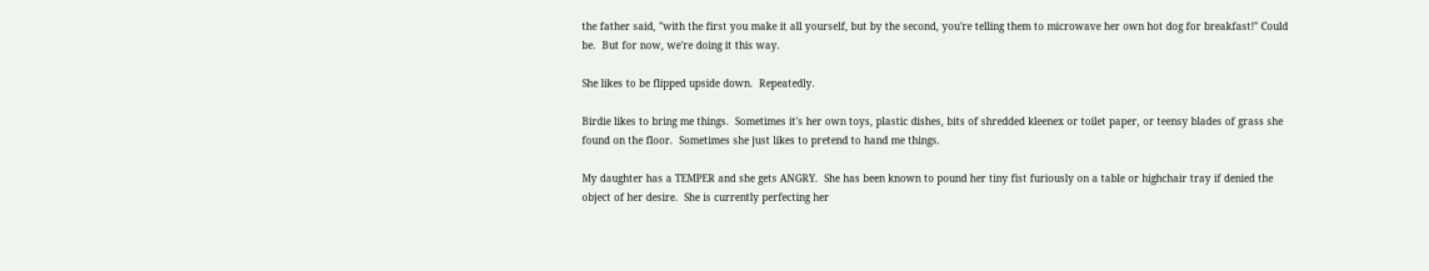the father said, "with the first you make it all yourself, but by the second, you're telling them to microwave her own hot dog for breakfast!" Could be.  But for now, we're doing it this way.

She likes to be flipped upside down.  Repeatedly.

Birdie likes to bring me things.  Sometimes it's her own toys, plastic dishes, bits of shredded kleenex or toilet paper, or teensy blades of grass she found on the floor.  Sometimes she just likes to pretend to hand me things.

My daughter has a TEMPER and she gets ANGRY.  She has been known to pound her tiny fist furiously on a table or highchair tray if denied the object of her desire.  She is currently perfecting her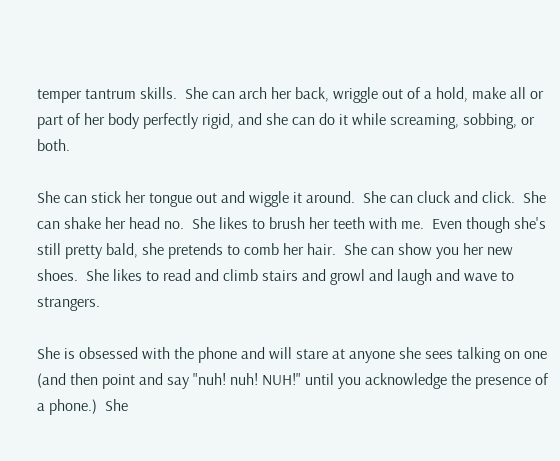temper tantrum skills.  She can arch her back, wriggle out of a hold, make all or part of her body perfectly rigid, and she can do it while screaming, sobbing, or both.

She can stick her tongue out and wiggle it around.  She can cluck and click.  She can shake her head no.  She likes to brush her teeth with me.  Even though she's still pretty bald, she pretends to comb her hair.  She can show you her new shoes.  She likes to read and climb stairs and growl and laugh and wave to strangers.

She is obsessed with the phone and will stare at anyone she sees talking on one (and then point and say "nuh! nuh! NUH!" until you acknowledge the presence of a phone.)  She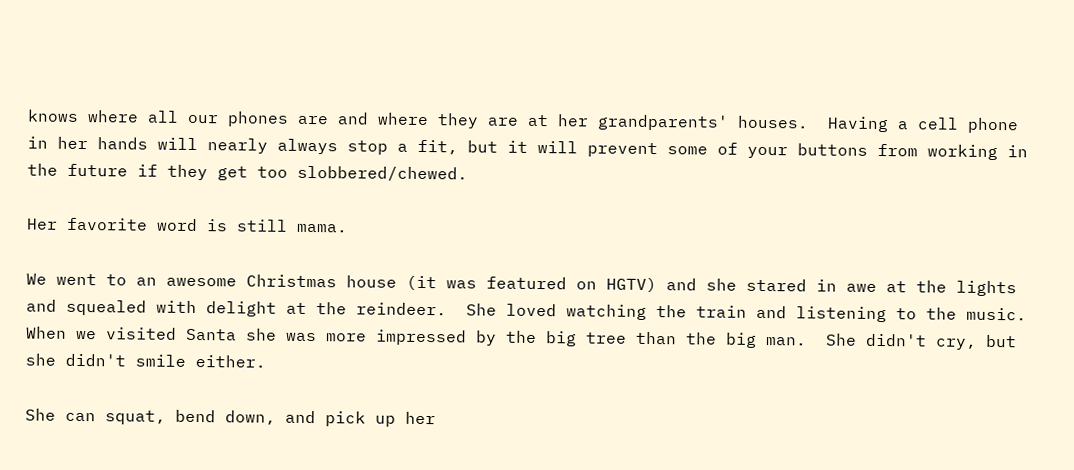knows where all our phones are and where they are at her grandparents' houses.  Having a cell phone in her hands will nearly always stop a fit, but it will prevent some of your buttons from working in the future if they get too slobbered/chewed.

Her favorite word is still mama.

We went to an awesome Christmas house (it was featured on HGTV) and she stared in awe at the lights and squealed with delight at the reindeer.  She loved watching the train and listening to the music.  When we visited Santa she was more impressed by the big tree than the big man.  She didn't cry, but she didn't smile either.

She can squat, bend down, and pick up her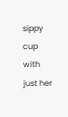sippy cup with just her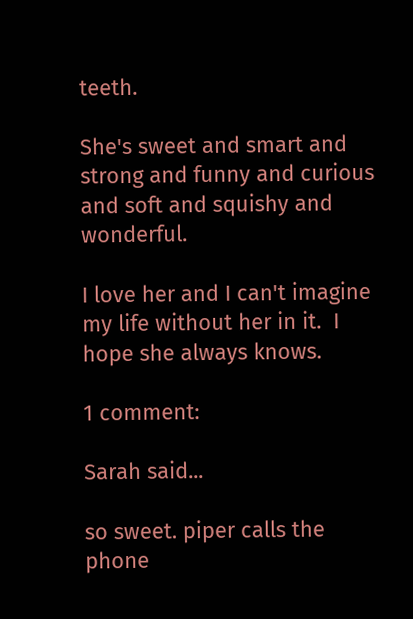teeth.

She's sweet and smart and strong and funny and curious and soft and squishy and wonderful.

I love her and I can't imagine my life without her in it.  I hope she always knows.

1 comment:

Sarah said...

so sweet. piper calls the phone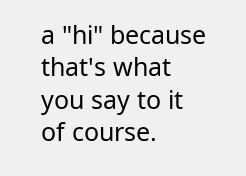a "hi" because that's what you say to it of course.